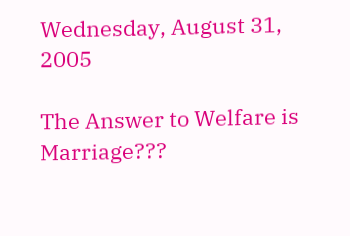Wednesday, August 31, 2005

The Answer to Welfare is Marriage???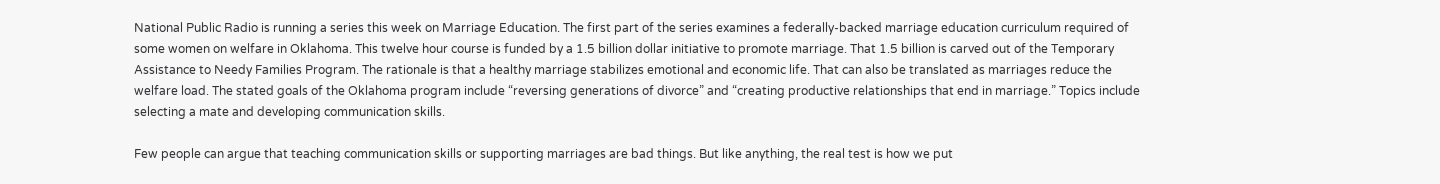National Public Radio is running a series this week on Marriage Education. The first part of the series examines a federally-backed marriage education curriculum required of some women on welfare in Oklahoma. This twelve hour course is funded by a 1.5 billion dollar initiative to promote marriage. That 1.5 billion is carved out of the Temporary Assistance to Needy Families Program. The rationale is that a healthy marriage stabilizes emotional and economic life. That can also be translated as marriages reduce the welfare load. The stated goals of the Oklahoma program include “reversing generations of divorce” and “creating productive relationships that end in marriage.” Topics include selecting a mate and developing communication skills.

Few people can argue that teaching communication skills or supporting marriages are bad things. But like anything, the real test is how we put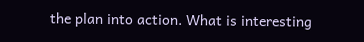the plan into action. What is interesting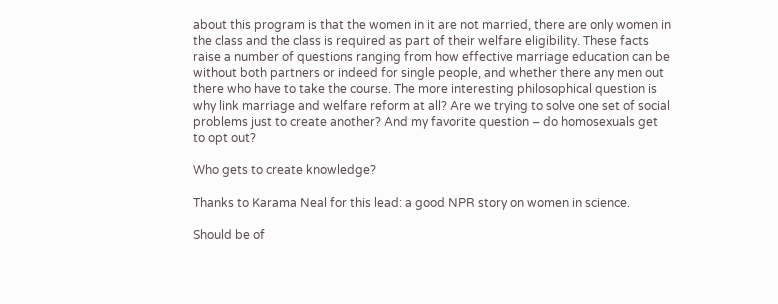about this program is that the women in it are not married, there are only women in the class and the class is required as part of their welfare eligibility. These facts raise a number of questions ranging from how effective marriage education can be without both partners or indeed for single people, and whether there any men out there who have to take the course. The more interesting philosophical question is why link marriage and welfare reform at all? Are we trying to solve one set of social problems just to create another? And my favorite question – do homosexuals get to opt out?

Who gets to create knowledge?

Thanks to Karama Neal for this lead: a good NPR story on women in science.

Should be of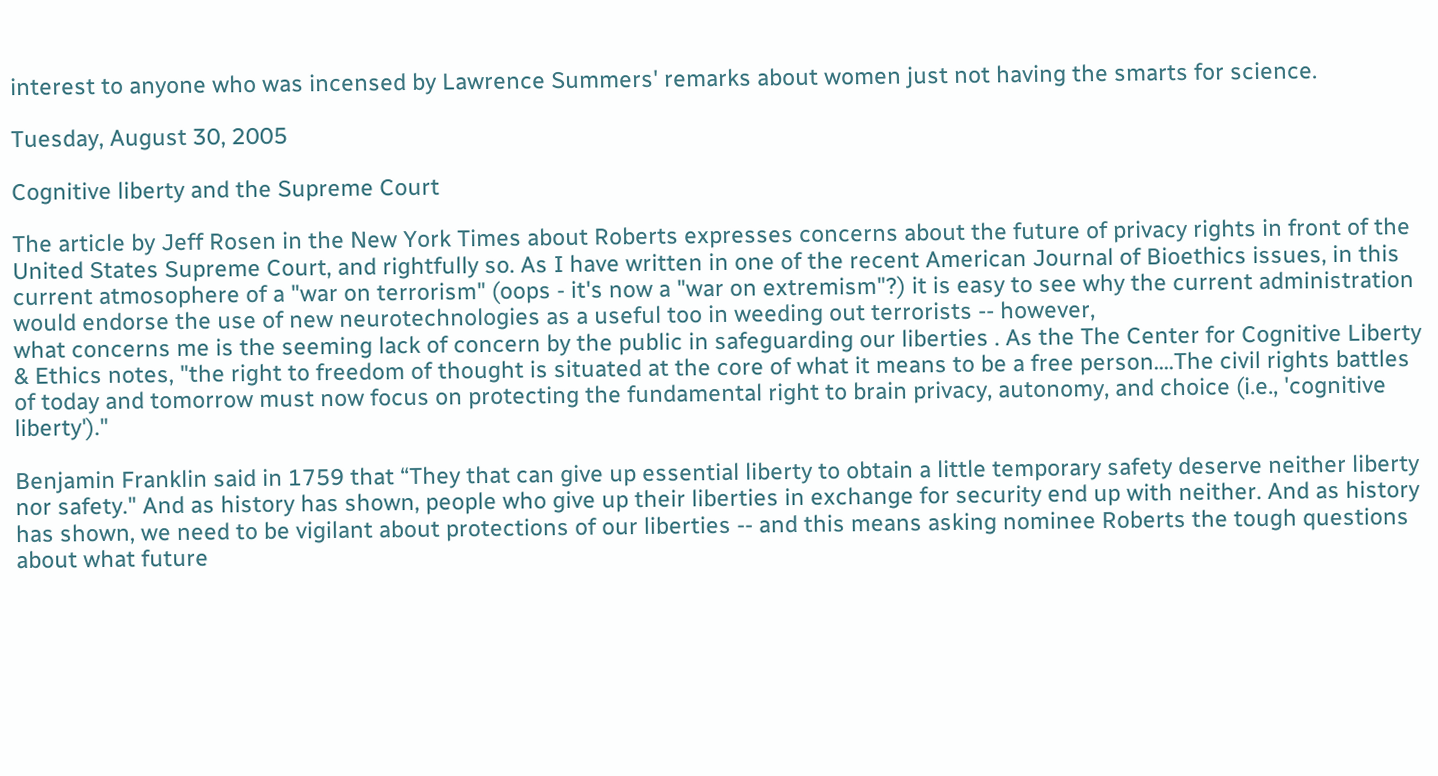interest to anyone who was incensed by Lawrence Summers' remarks about women just not having the smarts for science.

Tuesday, August 30, 2005

Cognitive liberty and the Supreme Court

The article by Jeff Rosen in the New York Times about Roberts expresses concerns about the future of privacy rights in front of the United States Supreme Court, and rightfully so. As I have written in one of the recent American Journal of Bioethics issues, in this current atmosophere of a "war on terrorism" (oops - it's now a "war on extremism"?) it is easy to see why the current administration would endorse the use of new neurotechnologies as a useful too in weeding out terrorists -- however,
what concerns me is the seeming lack of concern by the public in safeguarding our liberties . As the The Center for Cognitive Liberty & Ethics notes, "the right to freedom of thought is situated at the core of what it means to be a free person....The civil rights battles of today and tomorrow must now focus on protecting the fundamental right to brain privacy, autonomy, and choice (i.e., 'cognitive liberty')."

Benjamin Franklin said in 1759 that “They that can give up essential liberty to obtain a little temporary safety deserve neither liberty nor safety." And as history has shown, people who give up their liberties in exchange for security end up with neither. And as history has shown, we need to be vigilant about protections of our liberties -- and this means asking nominee Roberts the tough questions about what future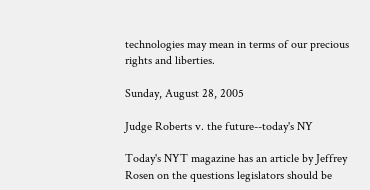technologies may mean in terms of our precious rights and liberties.

Sunday, August 28, 2005

Judge Roberts v. the future--today's NY

Today's NYT magazine has an article by Jeffrey Rosen on the questions legislators should be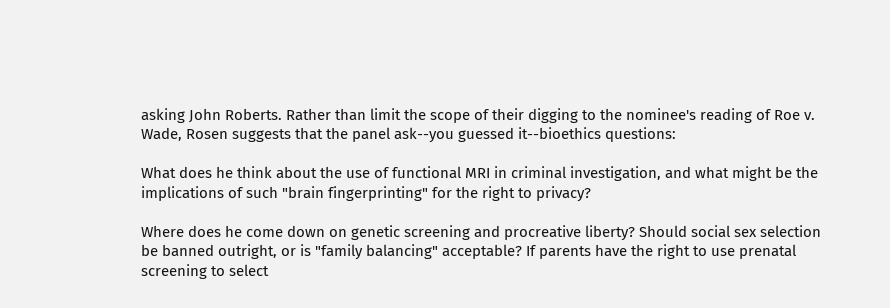asking John Roberts. Rather than limit the scope of their digging to the nominee's reading of Roe v. Wade, Rosen suggests that the panel ask--you guessed it--bioethics questions:

What does he think about the use of functional MRI in criminal investigation, and what might be the implications of such "brain fingerprinting" for the right to privacy?

Where does he come down on genetic screening and procreative liberty? Should social sex selection be banned outright, or is "family balancing" acceptable? If parents have the right to use prenatal screening to select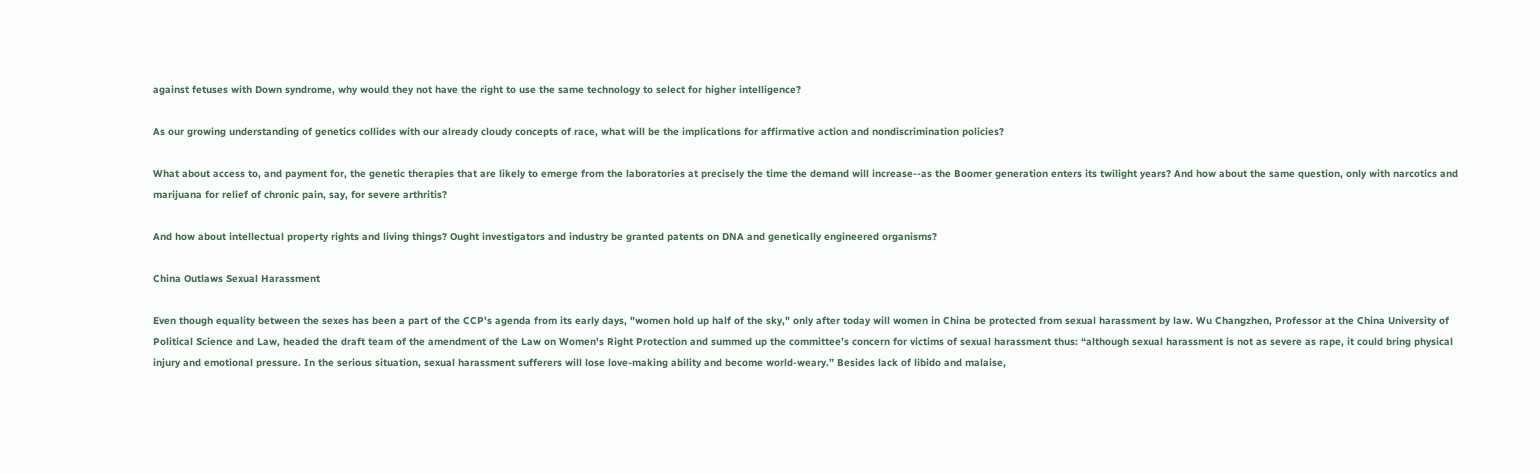against fetuses with Down syndrome, why would they not have the right to use the same technology to select for higher intelligence?

As our growing understanding of genetics collides with our already cloudy concepts of race, what will be the implications for affirmative action and nondiscrimination policies?

What about access to, and payment for, the genetic therapies that are likely to emerge from the laboratories at precisely the time the demand will increase--as the Boomer generation enters its twilight years? And how about the same question, only with narcotics and marijuana for relief of chronic pain, say, for severe arthritis?

And how about intellectual property rights and living things? Ought investigators and industry be granted patents on DNA and genetically engineered organisms?

China Outlaws Sexual Harassment

Even though equality between the sexes has been a part of the CCP's agenda from its early days, "women hold up half of the sky," only after today will women in China be protected from sexual harassment by law. Wu Changzhen, Professor at the China University of Political Science and Law, headed the draft team of the amendment of the Law on Women's Right Protection and summed up the committee’s concern for victims of sexual harassment thus: “although sexual harassment is not as severe as rape, it could bring physical injury and emotional pressure. In the serious situation, sexual harassment sufferers will lose love-making ability and become world-weary.” Besides lack of libido and malaise,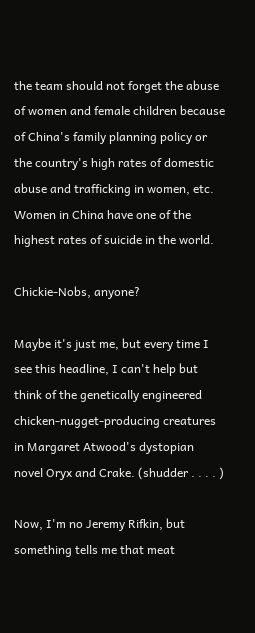the team should not forget the abuse of women and female children because of China's family planning policy or the country's high rates of domestic abuse and trafficking in women, etc. Women in China have one of the highest rates of suicide in the world.

Chickie-Nobs, anyone?

Maybe it's just me, but every time I see this headline, I can't help but think of the genetically engineered chicken-nugget-producing creatures in Margaret Atwood's dystopian novel Oryx and Crake. (shudder . . . . )

Now, I'm no Jeremy Rifkin, but something tells me that meat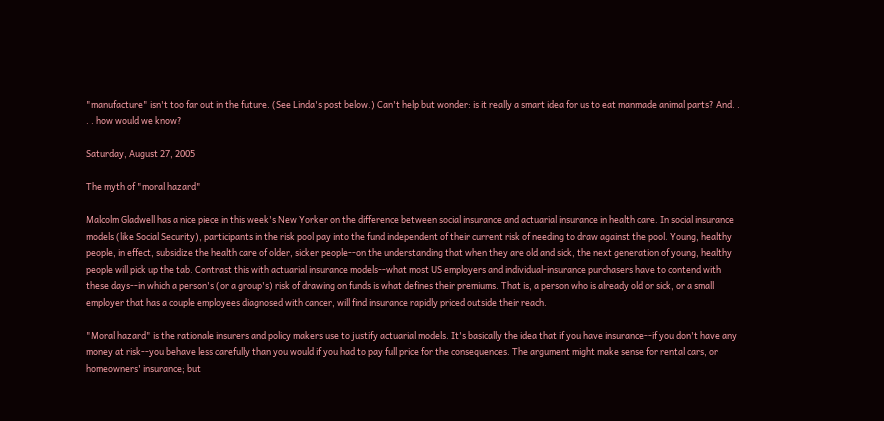"manufacture" isn't too far out in the future. (See Linda's post below.) Can't help but wonder: is it really a smart idea for us to eat manmade animal parts? And. . . . how would we know?

Saturday, August 27, 2005

The myth of "moral hazard"

Malcolm Gladwell has a nice piece in this week's New Yorker on the difference between social insurance and actuarial insurance in health care. In social insurance models (like Social Security), participants in the risk pool pay into the fund independent of their current risk of needing to draw against the pool. Young, healthy people, in effect, subsidize the health care of older, sicker people--on the understanding that when they are old and sick, the next generation of young, healthy people will pick up the tab. Contrast this with actuarial insurance models--what most US employers and individual-insurance purchasers have to contend with these days--in which a person's (or a group's) risk of drawing on funds is what defines their premiums. That is, a person who is already old or sick, or a small employer that has a couple employees diagnosed with cancer, will find insurance rapidly priced outside their reach.

"Moral hazard" is the rationale insurers and policy makers use to justify actuarial models. It's basically the idea that if you have insurance--if you don't have any money at risk--you behave less carefully than you would if you had to pay full price for the consequences. The argument might make sense for rental cars, or homeowners' insurance; but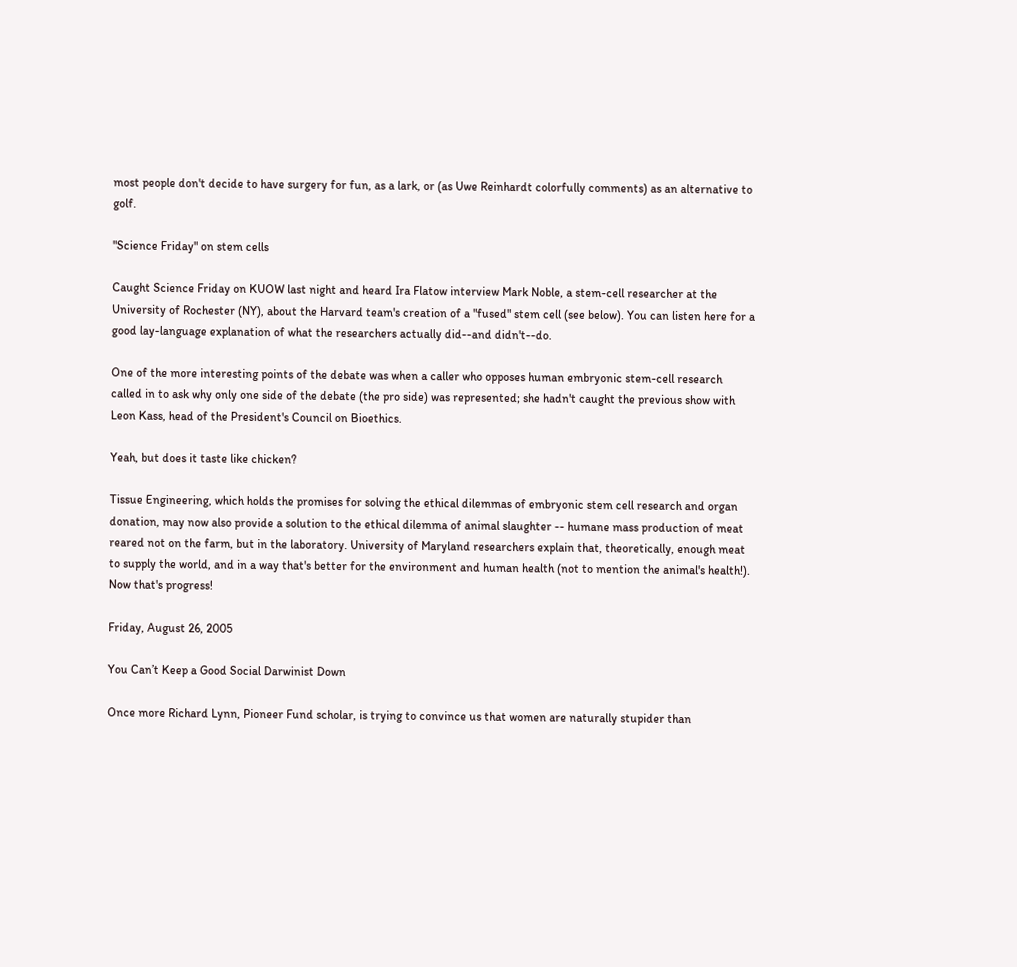most people don't decide to have surgery for fun, as a lark, or (as Uwe Reinhardt colorfully comments) as an alternative to golf.

"Science Friday" on stem cells

Caught Science Friday on KUOW last night and heard Ira Flatow interview Mark Noble, a stem-cell researcher at the University of Rochester (NY), about the Harvard team's creation of a "fused" stem cell (see below). You can listen here for a good lay-language explanation of what the researchers actually did--and didn't--do.

One of the more interesting points of the debate was when a caller who opposes human embryonic stem-cell research called in to ask why only one side of the debate (the pro side) was represented; she hadn't caught the previous show with Leon Kass, head of the President's Council on Bioethics.

Yeah, but does it taste like chicken?

Tissue Engineering, which holds the promises for solving the ethical dilemmas of embryonic stem cell research and organ donation, may now also provide a solution to the ethical dilemma of animal slaughter -- humane mass production of meat reared not on the farm, but in the laboratory. University of Maryland researchers explain that, theoretically, enough meat to supply the world, and in a way that's better for the environment and human health (not to mention the animal's health!). Now that's progress!

Friday, August 26, 2005

You Can’t Keep a Good Social Darwinist Down

Once more Richard Lynn, Pioneer Fund scholar, is trying to convince us that women are naturally stupider than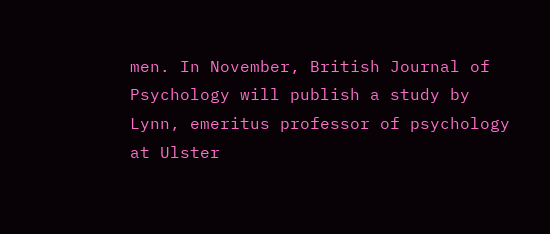men. In November, British Journal of Psychology will publish a study by Lynn, emeritus professor of psychology at Ulster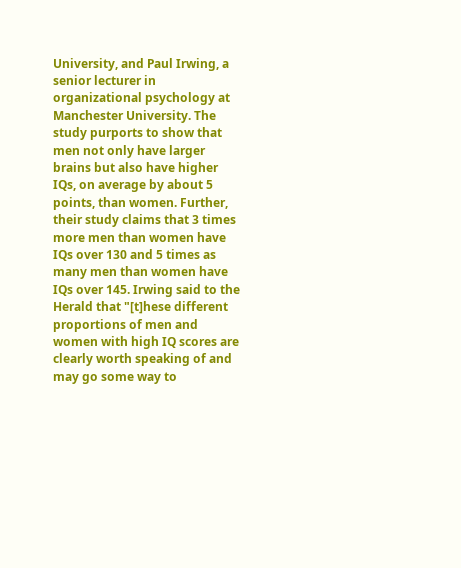University, and Paul Irwing, a senior lecturer in organizational psychology at Manchester University. The study purports to show that men not only have larger brains but also have higher IQs, on average by about 5 points, than women. Further, their study claims that 3 times more men than women have IQs over 130 and 5 times as many men than women have IQs over 145. Irwing said to the Herald that "[t]hese different proportions of men and women with high IQ scores are clearly worth speaking of and may go some way to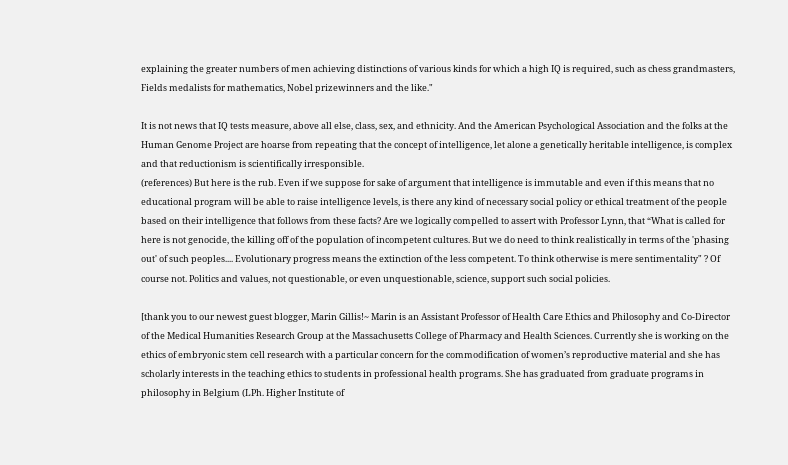explaining the greater numbers of men achieving distinctions of various kinds for which a high IQ is required, such as chess grandmasters, Fields medalists for mathematics, Nobel prizewinners and the like."

It is not news that IQ tests measure, above all else, class, sex, and ethnicity. And the American Psychological Association and the folks at the Human Genome Project are hoarse from repeating that the concept of intelligence, let alone a genetically heritable intelligence, is complex and that reductionism is scientifically irresponsible.
(references) But here is the rub. Even if we suppose for sake of argument that intelligence is immutable and even if this means that no educational program will be able to raise intelligence levels, is there any kind of necessary social policy or ethical treatment of the people based on their intelligence that follows from these facts? Are we logically compelled to assert with Professor Lynn, that “What is called for here is not genocide, the killing off of the population of incompetent cultures. But we do need to think realistically in terms of the 'phasing out' of such peoples.... Evolutionary progress means the extinction of the less competent. To think otherwise is mere sentimentality" ? Of course not. Politics and values, not questionable, or even unquestionable, science, support such social policies.

[thank you to our newest guest blogger, Marin Gillis!~ Marin is an Assistant Professor of Health Care Ethics and Philosophy and Co-Director of the Medical Humanities Research Group at the Massachusetts College of Pharmacy and Health Sciences. Currently she is working on the ethics of embryonic stem cell research with a particular concern for the commodification of women’s reproductive material and she has scholarly interests in the teaching ethics to students in professional health programs. She has graduated from graduate programs in philosophy in Belgium (LPh. Higher Institute of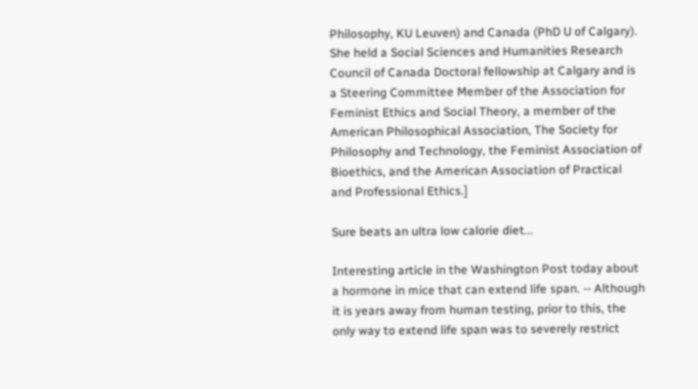Philosophy, KU Leuven) and Canada (PhD U of Calgary). She held a Social Sciences and Humanities Research Council of Canada Doctoral fellowship at Calgary and is a Steering Committee Member of the Association for Feminist Ethics and Social Theory, a member of the American Philosophical Association, The Society for Philosophy and Technology, the Feminist Association of Bioethics, and the American Association of Practical and Professional Ethics.]

Sure beats an ultra low calorie diet...

Interesting article in the Washington Post today about a hormone in mice that can extend life span. -- Although it is years away from human testing, prior to this, the only way to extend life span was to severely restrict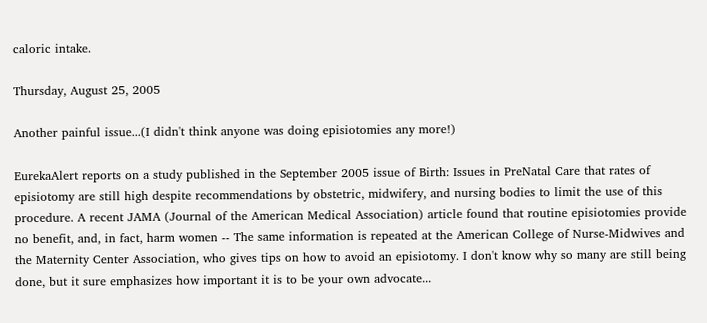caloric intake.

Thursday, August 25, 2005

Another painful issue...(I didn't think anyone was doing episiotomies any more!)

EurekaAlert reports on a study published in the September 2005 issue of Birth: Issues in PreNatal Care that rates of episiotomy are still high despite recommendations by obstetric, midwifery, and nursing bodies to limit the use of this procedure. A recent JAMA (Journal of the American Medical Association) article found that routine episiotomies provide no benefit, and, in fact, harm women -- The same information is repeated at the American College of Nurse-Midwives and the Maternity Center Association, who gives tips on how to avoid an episiotomy. I don't know why so many are still being done, but it sure emphasizes how important it is to be your own advocate...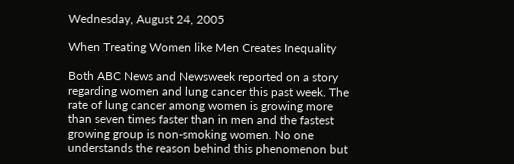Wednesday, August 24, 2005

When Treating Women like Men Creates Inequality

Both ABC News and Newsweek reported on a story regarding women and lung cancer this past week. The rate of lung cancer among women is growing more than seven times faster than in men and the fastest growing group is non-smoking women. No one understands the reason behind this phenomenon but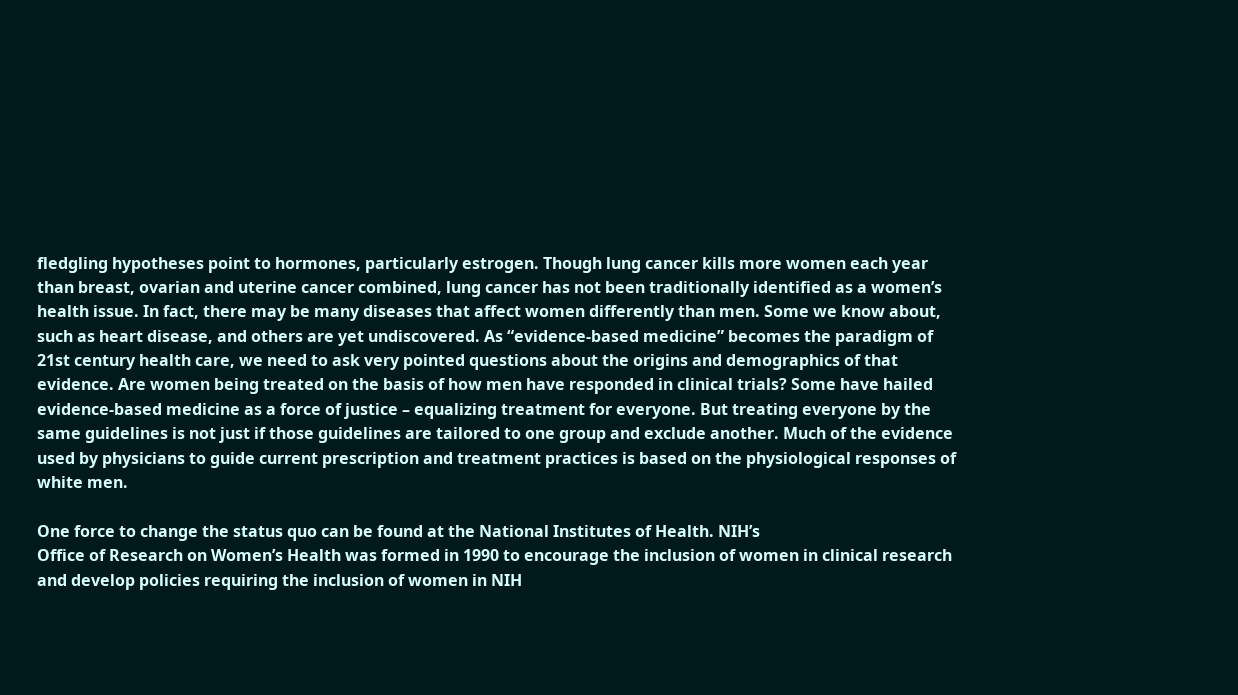fledgling hypotheses point to hormones, particularly estrogen. Though lung cancer kills more women each year than breast, ovarian and uterine cancer combined, lung cancer has not been traditionally identified as a women’s health issue. In fact, there may be many diseases that affect women differently than men. Some we know about, such as heart disease, and others are yet undiscovered. As “evidence-based medicine” becomes the paradigm of 21st century health care, we need to ask very pointed questions about the origins and demographics of that evidence. Are women being treated on the basis of how men have responded in clinical trials? Some have hailed evidence-based medicine as a force of justice – equalizing treatment for everyone. But treating everyone by the same guidelines is not just if those guidelines are tailored to one group and exclude another. Much of the evidence used by physicians to guide current prescription and treatment practices is based on the physiological responses of white men.

One force to change the status quo can be found at the National Institutes of Health. NIH’s
Office of Research on Women’s Health was formed in 1990 to encourage the inclusion of women in clinical research and develop policies requiring the inclusion of women in NIH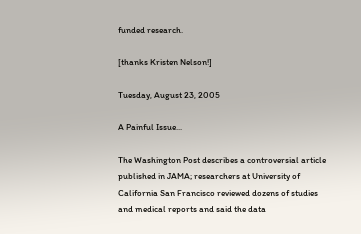funded research.

[thanks Kristen Nelson!]

Tuesday, August 23, 2005

A Painful Issue...

The Washington Post describes a controversial article published in JAMA; researchers at University of California San Francisco reviewed dozens of studies and medical reports and said the data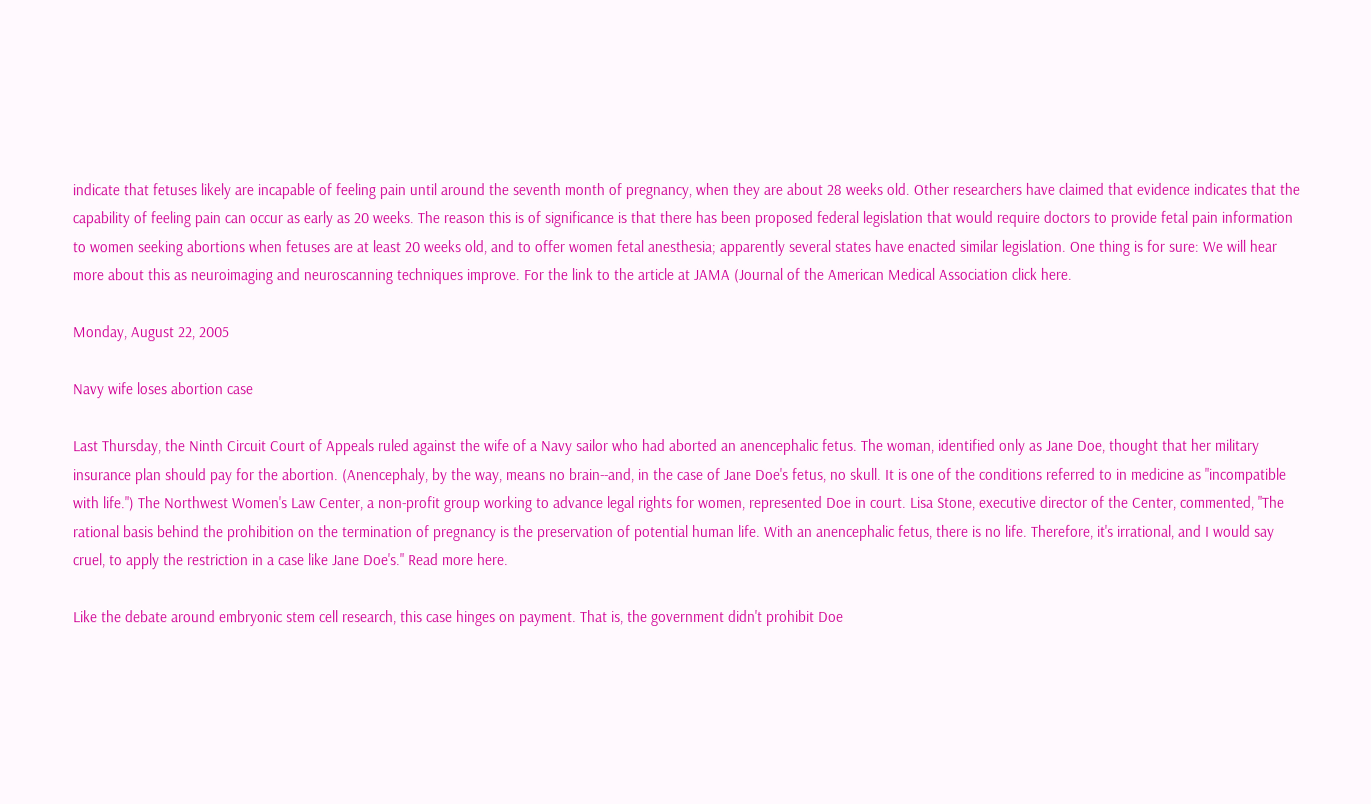indicate that fetuses likely are incapable of feeling pain until around the seventh month of pregnancy, when they are about 28 weeks old. Other researchers have claimed that evidence indicates that the capability of feeling pain can occur as early as 20 weeks. The reason this is of significance is that there has been proposed federal legislation that would require doctors to provide fetal pain information to women seeking abortions when fetuses are at least 20 weeks old, and to offer women fetal anesthesia; apparently several states have enacted similar legislation. One thing is for sure: We will hear more about this as neuroimaging and neuroscanning techniques improve. For the link to the article at JAMA (Journal of the American Medical Association click here.

Monday, August 22, 2005

Navy wife loses abortion case

Last Thursday, the Ninth Circuit Court of Appeals ruled against the wife of a Navy sailor who had aborted an anencephalic fetus. The woman, identified only as Jane Doe, thought that her military insurance plan should pay for the abortion. (Anencephaly, by the way, means no brain--and, in the case of Jane Doe's fetus, no skull. It is one of the conditions referred to in medicine as "incompatible with life.") The Northwest Women's Law Center, a non-profit group working to advance legal rights for women, represented Doe in court. Lisa Stone, executive director of the Center, commented, "The rational basis behind the prohibition on the termination of pregnancy is the preservation of potential human life. With an anencephalic fetus, there is no life. Therefore, it's irrational, and I would say cruel, to apply the restriction in a case like Jane Doe's." Read more here.

Like the debate around embryonic stem cell research, this case hinges on payment. That is, the government didn't prohibit Doe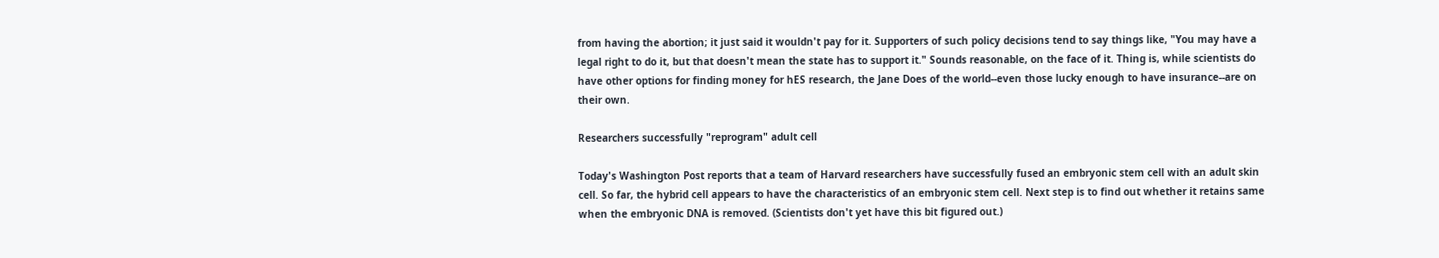from having the abortion; it just said it wouldn't pay for it. Supporters of such policy decisions tend to say things like, "You may have a legal right to do it, but that doesn't mean the state has to support it." Sounds reasonable, on the face of it. Thing is, while scientists do have other options for finding money for hES research, the Jane Does of the world--even those lucky enough to have insurance--are on their own.

Researchers successfully "reprogram" adult cell

Today's Washington Post reports that a team of Harvard researchers have successfully fused an embryonic stem cell with an adult skin cell. So far, the hybrid cell appears to have the characteristics of an embryonic stem cell. Next step is to find out whether it retains same when the embryonic DNA is removed. (Scientists don't yet have this bit figured out.)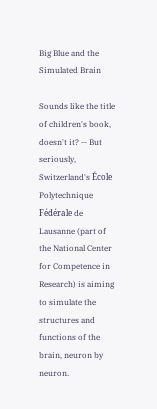Big Blue and the Simulated Brain

Sounds like the title of children's book, doesn't it? -- But seriously, Switzerland's École Polytechnique Fédérale de Lausanne (part of the National Center for Competence in Research) is aiming to simulate the structures and functions of the brain, neuron by neuron.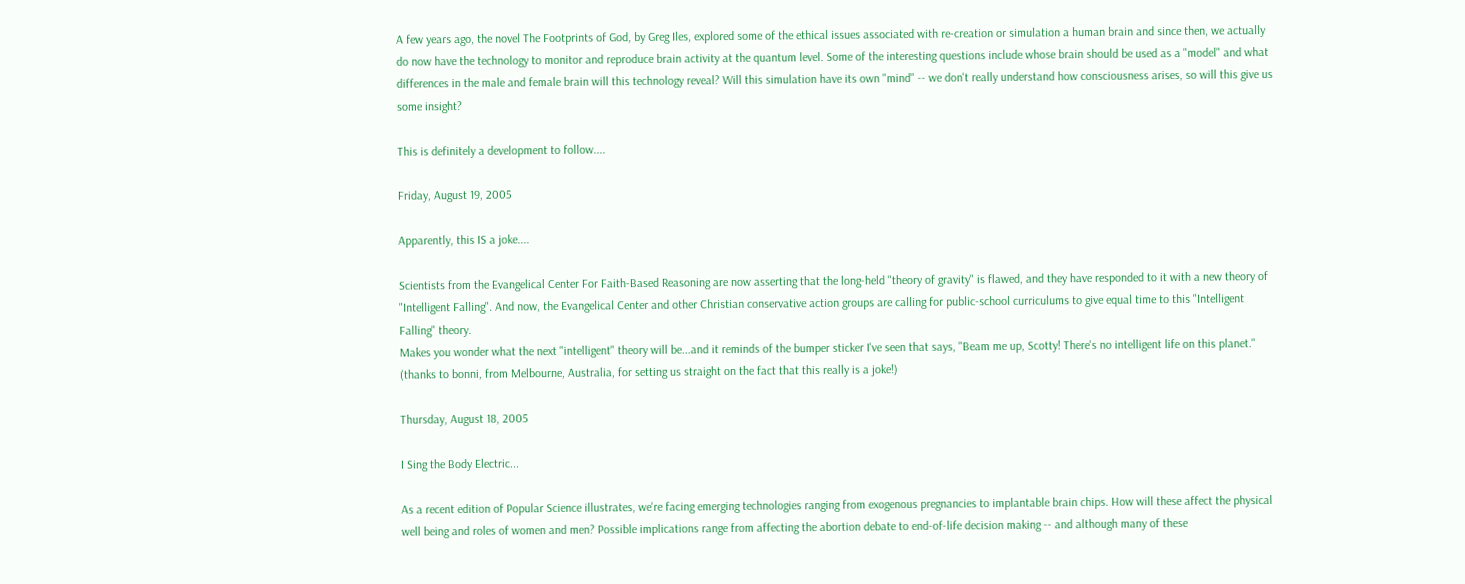A few years ago, the novel The Footprints of God, by Greg Iles, explored some of the ethical issues associated with re-creation or simulation a human brain and since then, we actually do now have the technology to monitor and reproduce brain activity at the quantum level. Some of the interesting questions include whose brain should be used as a "model" and what differences in the male and female brain will this technology reveal? Will this simulation have its own "mind" -- we don't really understand how consciousness arises, so will this give us some insight?

This is definitely a development to follow....

Friday, August 19, 2005

Apparently, this IS a joke....

Scientists from the Evangelical Center For Faith-Based Reasoning are now asserting that the long-held "theory of gravity" is flawed, and they have responded to it with a new theory of "Intelligent Falling". And now, the Evangelical Center and other Christian conservative action groups are calling for public-school curriculums to give equal time to this "Intelligent Falling" theory.
Makes you wonder what the next "intelligent" theory will be...and it reminds of the bumper sticker I've seen that says, "Beam me up, Scotty! There's no intelligent life on this planet."
(thanks to bonni, from Melbourne, Australia, for setting us straight on the fact that this really is a joke!)

Thursday, August 18, 2005

I Sing the Body Electric...

As a recent edition of Popular Science illustrates, we're facing emerging technologies ranging from exogenous pregnancies to implantable brain chips. How will these affect the physical well being and roles of women and men? Possible implications range from affecting the abortion debate to end-of-life decision making -- and although many of these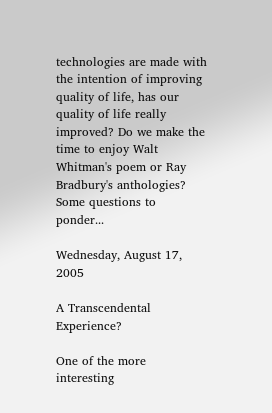technologies are made with the intention of improving quality of life, has our quality of life really improved? Do we make the time to enjoy Walt Whitman's poem or Ray Bradbury's anthologies? Some questions to ponder...

Wednesday, August 17, 2005

A Transcendental Experience?

One of the more interesting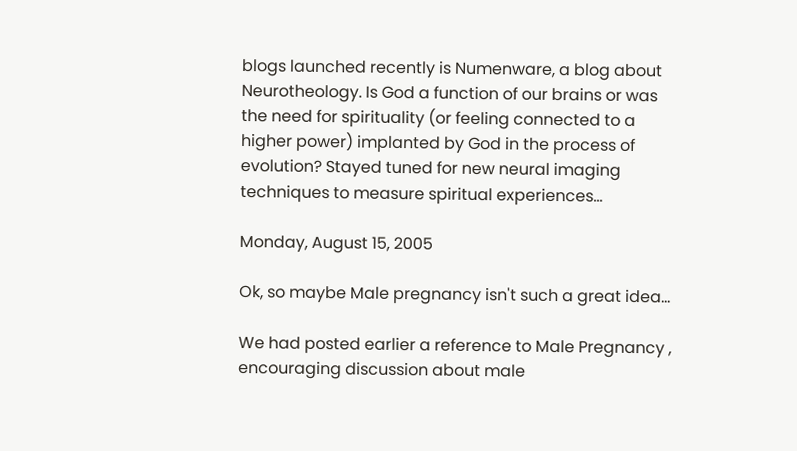blogs launched recently is Numenware, a blog about Neurotheology. Is God a function of our brains or was the need for spirituality (or feeling connected to a higher power) implanted by God in the process of evolution? Stayed tuned for new neural imaging techniques to measure spiritual experiences...

Monday, August 15, 2005

Ok, so maybe Male pregnancy isn't such a great idea...

We had posted earlier a reference to Male Pregnancy , encouraging discussion about male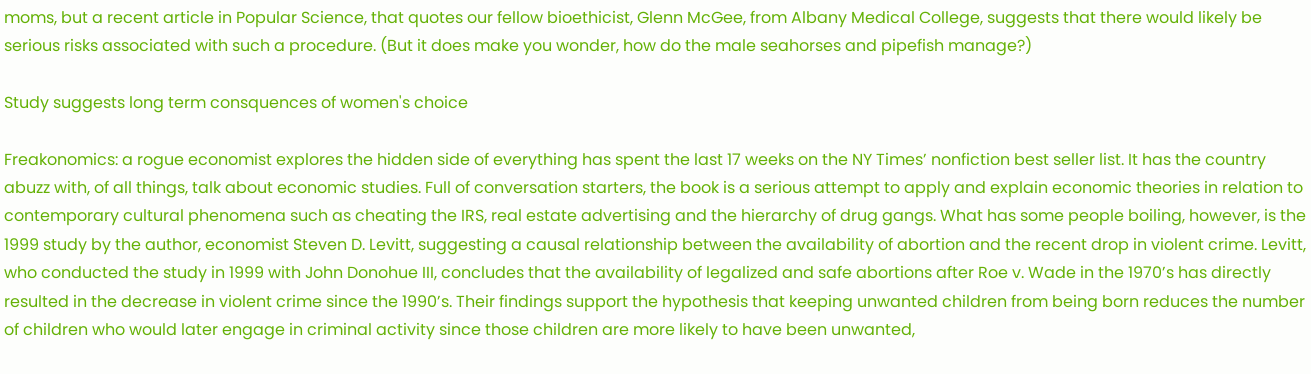moms, but a recent article in Popular Science, that quotes our fellow bioethicist, Glenn McGee, from Albany Medical College, suggests that there would likely be serious risks associated with such a procedure. (But it does make you wonder, how do the male seahorses and pipefish manage?)

Study suggests long term consquences of women's choice

Freakonomics: a rogue economist explores the hidden side of everything has spent the last 17 weeks on the NY Times’ nonfiction best seller list. It has the country abuzz with, of all things, talk about economic studies. Full of conversation starters, the book is a serious attempt to apply and explain economic theories in relation to contemporary cultural phenomena such as cheating the IRS, real estate advertising and the hierarchy of drug gangs. What has some people boiling, however, is the 1999 study by the author, economist Steven D. Levitt, suggesting a causal relationship between the availability of abortion and the recent drop in violent crime. Levitt, who conducted the study in 1999 with John Donohue III, concludes that the availability of legalized and safe abortions after Roe v. Wade in the 1970’s has directly resulted in the decrease in violent crime since the 1990’s. Their findings support the hypothesis that keeping unwanted children from being born reduces the number of children who would later engage in criminal activity since those children are more likely to have been unwanted,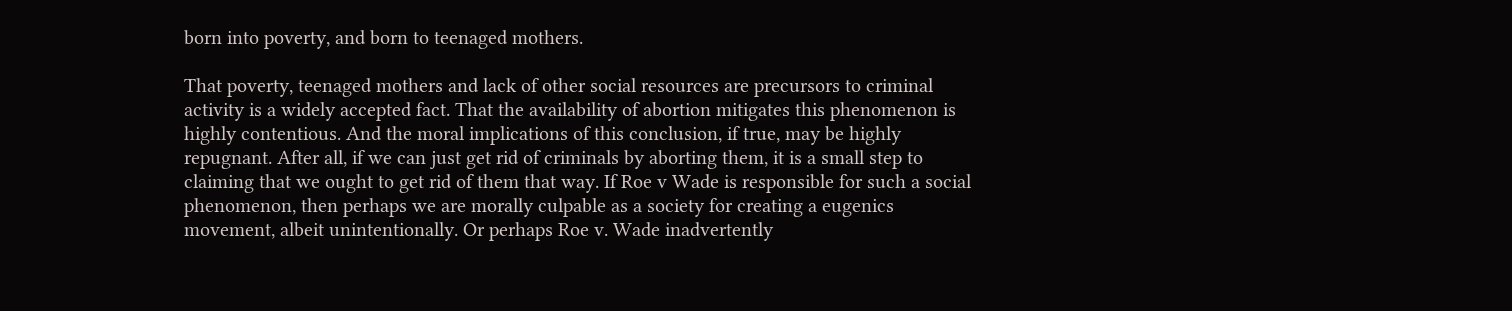born into poverty, and born to teenaged mothers.

That poverty, teenaged mothers and lack of other social resources are precursors to criminal activity is a widely accepted fact. That the availability of abortion mitigates this phenomenon is highly contentious. And the moral implications of this conclusion, if true, may be highly repugnant. After all, if we can just get rid of criminals by aborting them, it is a small step to claiming that we ought to get rid of them that way. If Roe v Wade is responsible for such a social phenomenon, then perhaps we are morally culpable as a society for creating a eugenics movement, albeit unintentionally. Or perhaps Roe v. Wade inadvertently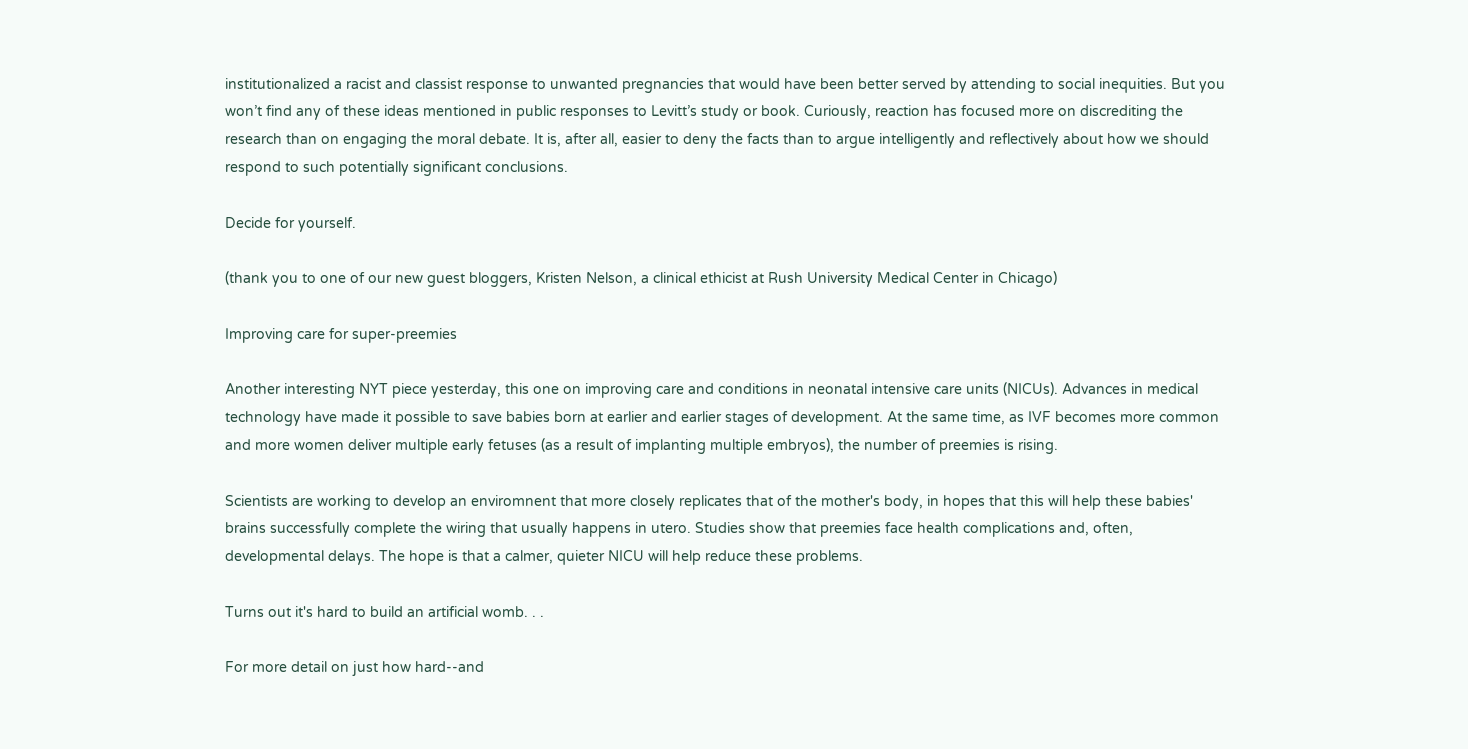institutionalized a racist and classist response to unwanted pregnancies that would have been better served by attending to social inequities. But you won’t find any of these ideas mentioned in public responses to Levitt’s study or book. Curiously, reaction has focused more on discrediting the research than on engaging the moral debate. It is, after all, easier to deny the facts than to argue intelligently and reflectively about how we should respond to such potentially significant conclusions.

Decide for yourself.

(thank you to one of our new guest bloggers, Kristen Nelson, a clinical ethicist at Rush University Medical Center in Chicago)

Improving care for super-preemies

Another interesting NYT piece yesterday, this one on improving care and conditions in neonatal intensive care units (NICUs). Advances in medical technology have made it possible to save babies born at earlier and earlier stages of development. At the same time, as IVF becomes more common and more women deliver multiple early fetuses (as a result of implanting multiple embryos), the number of preemies is rising.

Scientists are working to develop an enviromnent that more closely replicates that of the mother's body, in hopes that this will help these babies' brains successfully complete the wiring that usually happens in utero. Studies show that preemies face health complications and, often, developmental delays. The hope is that a calmer, quieter NICU will help reduce these problems.

Turns out it's hard to build an artificial womb. . .

For more detail on just how hard--and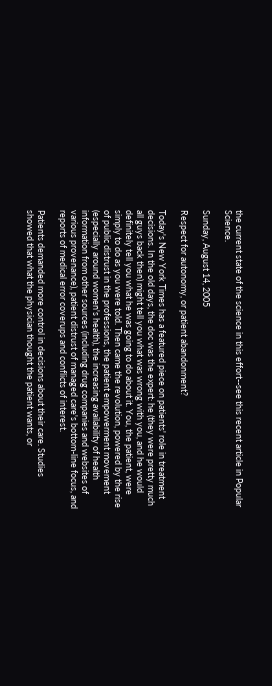the current state of the science in this effort--see this recent article in Popular Science.

Sunday, August 14, 2005

Respect for autonomy, or patient abandonment?

Today's New York Times has a featured piece on patients' role in treatment decisions. In the old days, the doc was the expert: he (they were pretty much all guys back then) might tell you what was wrong with you, and he would definitely tell you what he was going to do about it. You, the patient, were simply to do as you were told. Then came the revolution, powered by the rise of public distrust in the professions, the patient empowerment movement (especially around women's health), the increasing availability of health information from other sources (including drug companies and websites of various provenance), patient distrust of managed care's bottom-line focus, and reports of medical error coverups and conflicts of interest.

Patients demanded more control in decisions about their care. Studies showed that what the physician thought the patient wants, or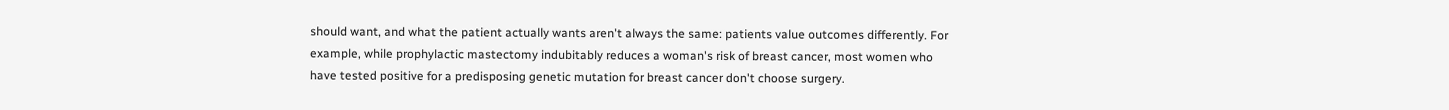should want, and what the patient actually wants aren't always the same: patients value outcomes differently. For example, while prophylactic mastectomy indubitably reduces a woman's risk of breast cancer, most women who have tested positive for a predisposing genetic mutation for breast cancer don't choose surgery.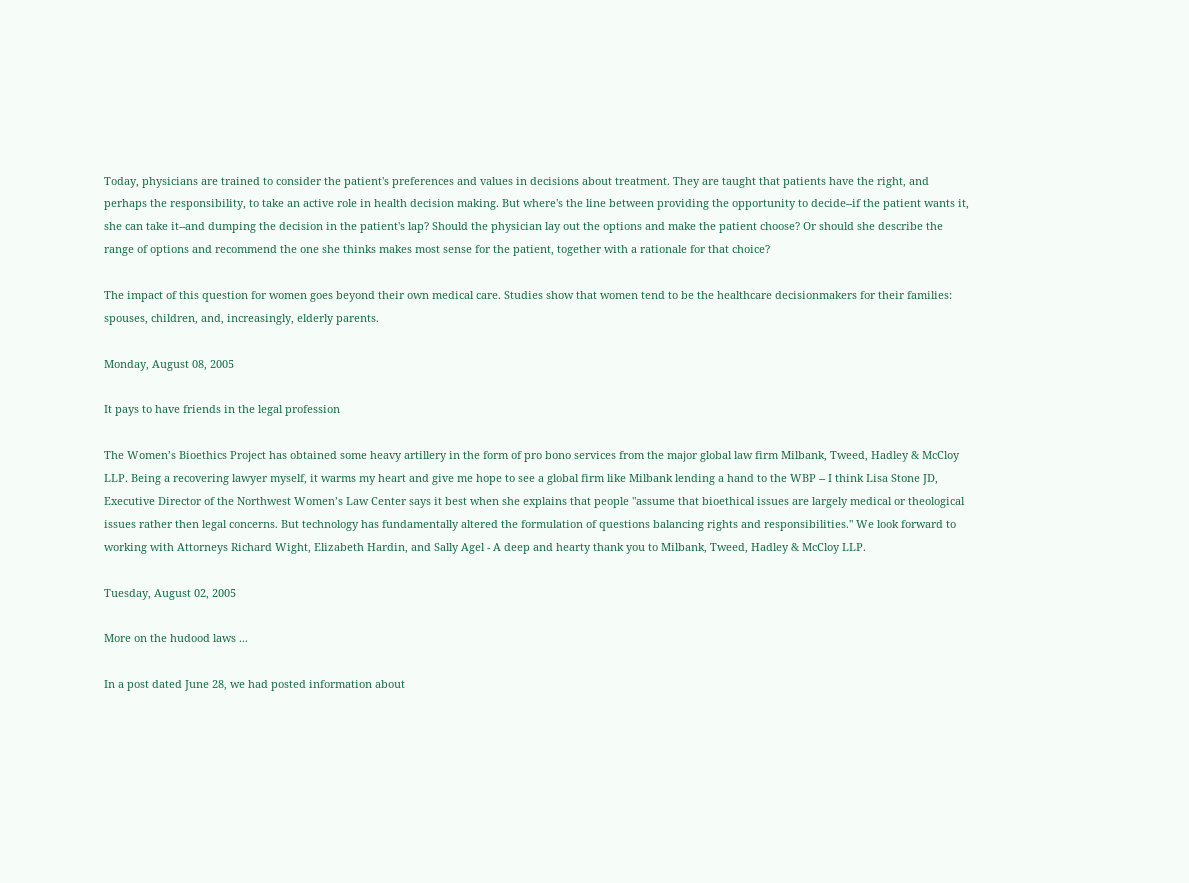Today, physicians are trained to consider the patient's preferences and values in decisions about treatment. They are taught that patients have the right, and perhaps the responsibility, to take an active role in health decision making. But where's the line between providing the opportunity to decide--if the patient wants it, she can take it--and dumping the decision in the patient's lap? Should the physician lay out the options and make the patient choose? Or should she describe the range of options and recommend the one she thinks makes most sense for the patient, together with a rationale for that choice?

The impact of this question for women goes beyond their own medical care. Studies show that women tend to be the healthcare decisionmakers for their families: spouses, children, and, increasingly, elderly parents.

Monday, August 08, 2005

It pays to have friends in the legal profession

The Women’s Bioethics Project has obtained some heavy artillery in the form of pro bono services from the major global law firm Milbank, Tweed, Hadley & McCloy LLP. Being a recovering lawyer myself, it warms my heart and give me hope to see a global firm like Milbank lending a hand to the WBP -- I think Lisa Stone JD, Executive Director of the Northwest Women’s Law Center says it best when she explains that people "assume that bioethical issues are largely medical or theological issues rather then legal concerns. But technology has fundamentally altered the formulation of questions balancing rights and responsibilities." We look forward to working with Attorneys Richard Wight, Elizabeth Hardin, and Sally Agel - A deep and hearty thank you to Milbank, Tweed, Hadley & McCloy LLP.

Tuesday, August 02, 2005

More on the hudood laws ...

In a post dated June 28, we had posted information about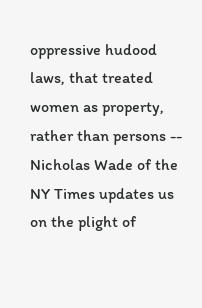oppressive hudood laws, that treated women as property, rather than persons -- Nicholas Wade of the NY Times updates us on the plight of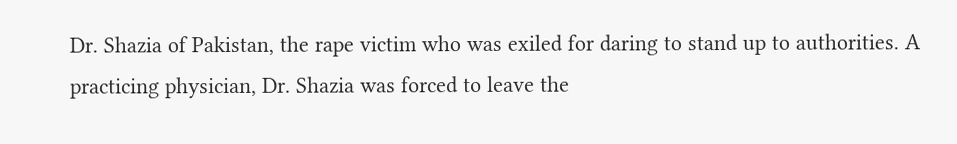Dr. Shazia of Pakistan, the rape victim who was exiled for daring to stand up to authorities. A practicing physician, Dr. Shazia was forced to leave the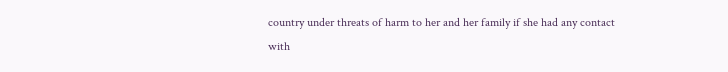country under threats of harm to her and her family if she had any contact with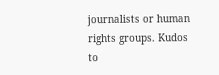journalists or human rights groups. Kudos to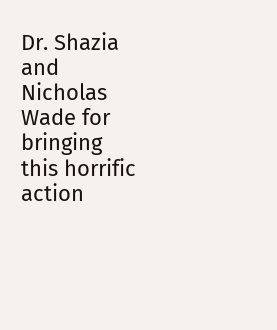Dr. Shazia and Nicholas Wade for bringing this horrific action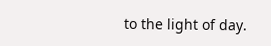to the light of day.